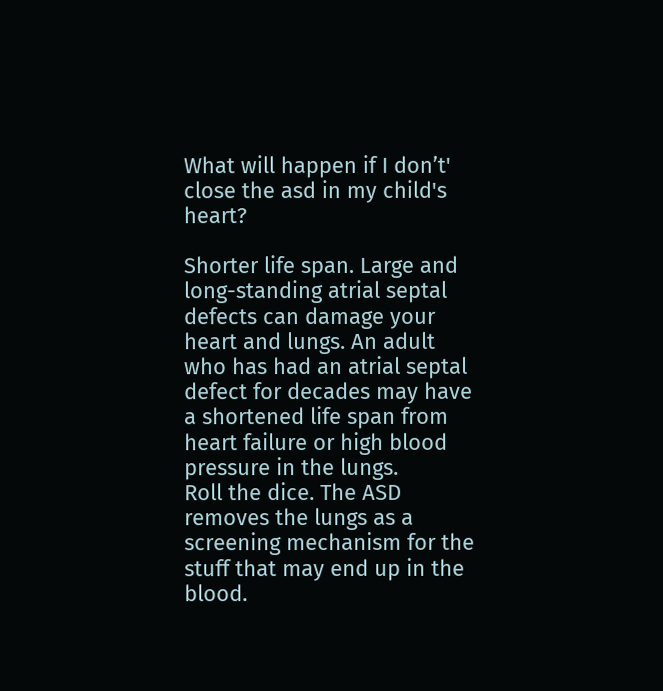What will happen if I don’t' close the asd in my child's heart?

Shorter life span. Large and long-standing atrial septal defects can damage your heart and lungs. An adult who has had an atrial septal defect for decades may have a shortened life span from heart failure or high blood pressure in the lungs.
Roll the dice. The ASD removes the lungs as a screening mechanism for the stuff that may end up in the blood.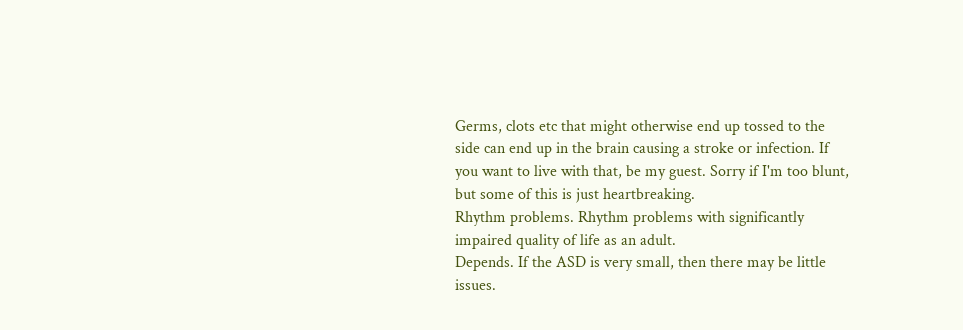Germs, clots etc that might otherwise end up tossed to the side can end up in the brain causing a stroke or infection. If you want to live with that, be my guest. Sorry if I'm too blunt, but some of this is just heartbreaking.
Rhythm problems. Rhythm problems with significantly impaired quality of life as an adult.
Depends. If the ASD is very small, then there may be little issues.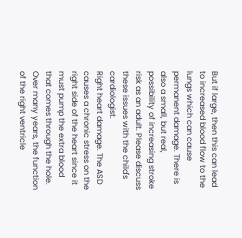But if large, then this can lead to increased blood flow to the lungs which can cause permanent damage. There is also a small, but real, possibility of increasing stroke risk as an adult. Please discuss these issues with the child's cardiologist.
Right heart damage. The ASD causes a chronic stress on the right side of the heart since it must pump the extra blood that comes through the hole. Over many years, the function of the right ventricle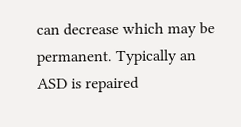can decrease which may be permanent. Typically an ASD is repaired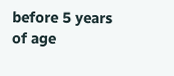before 5 years of age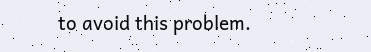to avoid this problem.